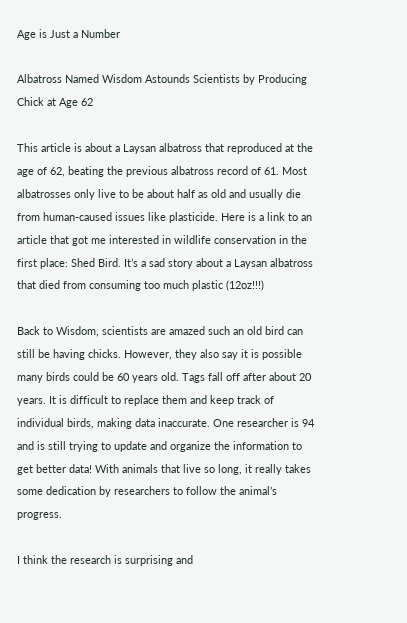Age is Just a Number

Albatross Named Wisdom Astounds Scientists by Producing Chick at Age 62

This article is about a Laysan albatross that reproduced at the age of 62, beating the previous albatross record of 61. Most albatrosses only live to be about half as old and usually die from human-caused issues like plasticide. Here is a link to an article that got me interested in wildlife conservation in the first place: Shed Bird. It’s a sad story about a Laysan albatross that died from consuming too much plastic (12oz!!!)

Back to Wisdom, scientists are amazed such an old bird can still be having chicks. However, they also say it is possible many birds could be 60 years old. Tags fall off after about 20 years. It is difficult to replace them and keep track of individual birds, making data inaccurate. One researcher is 94 and is still trying to update and organize the information to get better data! With animals that live so long, it really takes some dedication by researchers to follow the animal’s progress.

I think the research is surprising and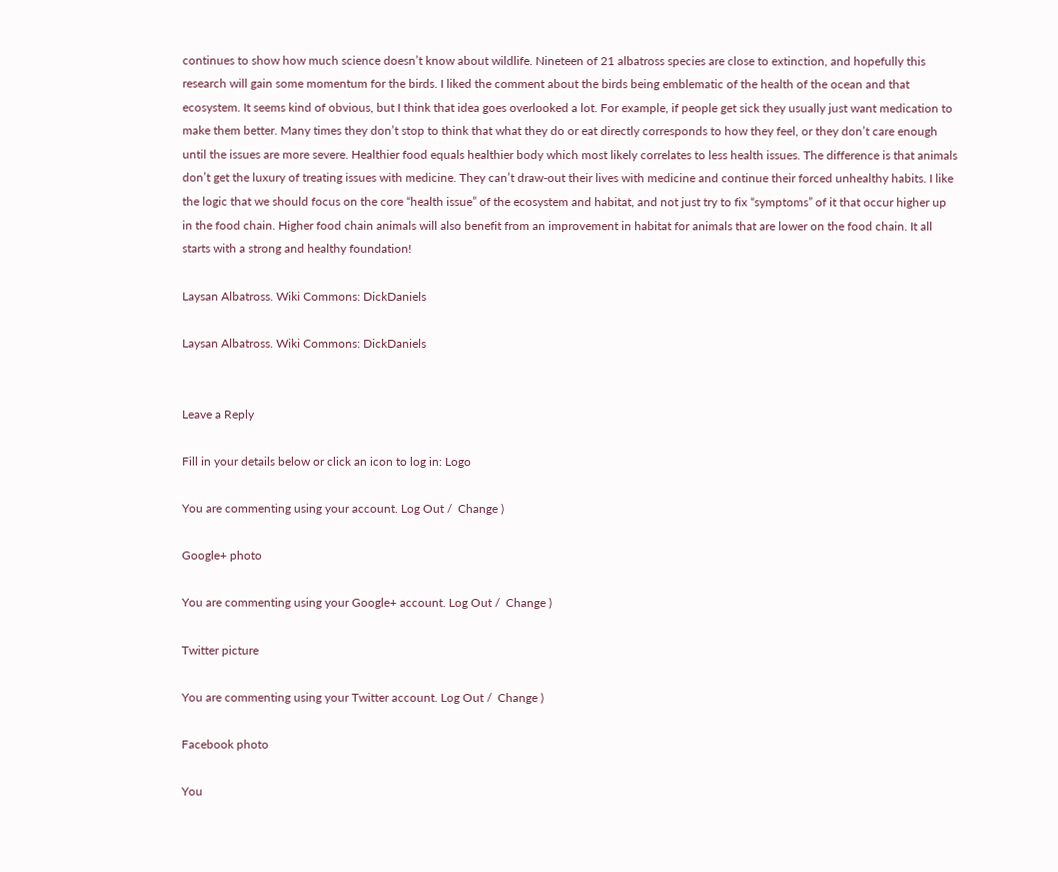continues to show how much science doesn’t know about wildlife. Nineteen of 21 albatross species are close to extinction, and hopefully this research will gain some momentum for the birds. I liked the comment about the birds being emblematic of the health of the ocean and that ecosystem. It seems kind of obvious, but I think that idea goes overlooked a lot. For example, if people get sick they usually just want medication to make them better. Many times they don’t stop to think that what they do or eat directly corresponds to how they feel, or they don’t care enough until the issues are more severe. Healthier food equals healthier body which most likely correlates to less health issues. The difference is that animals don’t get the luxury of treating issues with medicine. They can’t draw-out their lives with medicine and continue their forced unhealthy habits. I like the logic that we should focus on the core “health issue” of the ecosystem and habitat, and not just try to fix “symptoms” of it that occur higher up in the food chain. Higher food chain animals will also benefit from an improvement in habitat for animals that are lower on the food chain. It all starts with a strong and healthy foundation!

Laysan Albatross. Wiki Commons: DickDaniels

Laysan Albatross. Wiki Commons: DickDaniels


Leave a Reply

Fill in your details below or click an icon to log in: Logo

You are commenting using your account. Log Out /  Change )

Google+ photo

You are commenting using your Google+ account. Log Out /  Change )

Twitter picture

You are commenting using your Twitter account. Log Out /  Change )

Facebook photo

You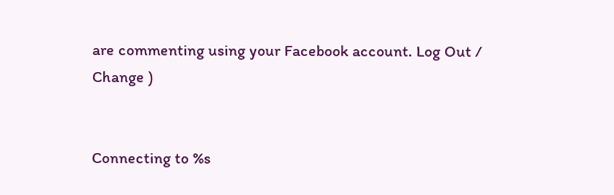are commenting using your Facebook account. Log Out /  Change )


Connecting to %s